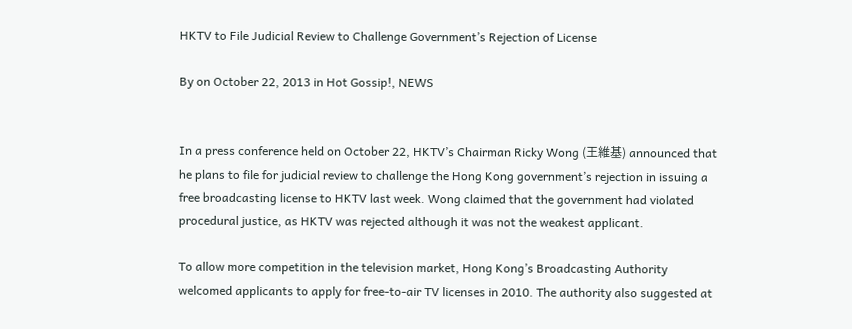HKTV to File Judicial Review to Challenge Government’s Rejection of License

By on October 22, 2013 in Hot Gossip!, NEWS


In a press conference held on October 22, HKTV’s Chairman Ricky Wong (王維基) announced that he plans to file for judicial review to challenge the Hong Kong government’s rejection in issuing a free broadcasting license to HKTV last week. Wong claimed that the government had violated procedural justice, as HKTV was rejected although it was not the weakest applicant.

To allow more competition in the television market, Hong Kong’s Broadcasting Authority welcomed applicants to apply for free-to-air TV licenses in 2010. The authority also suggested at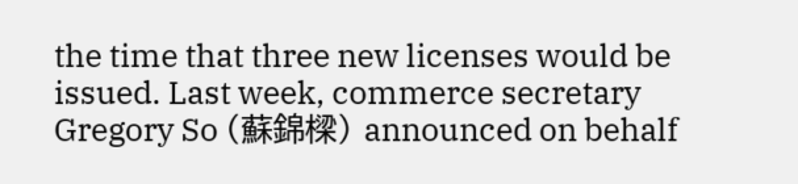the time that three new licenses would be issued. Last week, commerce secretary Gregory So (蘇錦樑) announced on behalf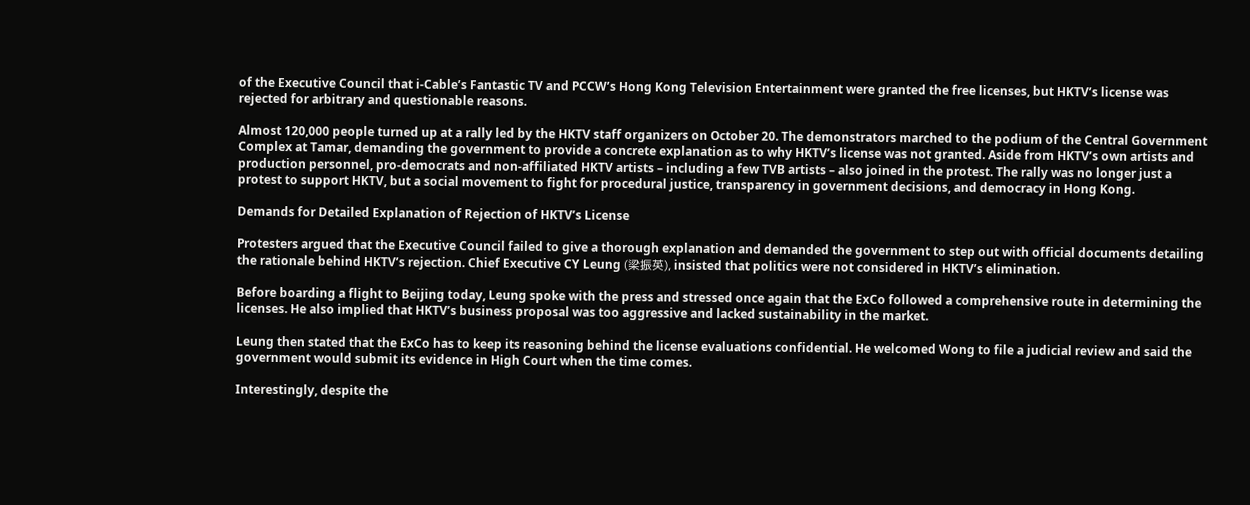of the Executive Council that i-Cable’s Fantastic TV and PCCW’s Hong Kong Television Entertainment were granted the free licenses, but HKTV’s license was rejected for arbitrary and questionable reasons.

Almost 120,000 people turned up at a rally led by the HKTV staff organizers on October 20. The demonstrators marched to the podium of the Central Government Complex at Tamar, demanding the government to provide a concrete explanation as to why HKTV’s license was not granted. Aside from HKTV’s own artists and production personnel, pro-democrats and non-affiliated HKTV artists – including a few TVB artists – also joined in the protest. The rally was no longer just a protest to support HKTV, but a social movement to fight for procedural justice, transparency in government decisions, and democracy in Hong Kong.

Demands for Detailed Explanation of Rejection of HKTV’s License

Protesters argued that the Executive Council failed to give a thorough explanation and demanded the government to step out with official documents detailing the rationale behind HKTV’s rejection. Chief Executive CY Leung (梁振英), insisted that politics were not considered in HKTV’s elimination.

Before boarding a flight to Beijing today, Leung spoke with the press and stressed once again that the ExCo followed a comprehensive route in determining the licenses. He also implied that HKTV’s business proposal was too aggressive and lacked sustainability in the market.

Leung then stated that the ExCo has to keep its reasoning behind the license evaluations confidential. He welcomed Wong to file a judicial review and said the government would submit its evidence in High Court when the time comes.

Interestingly, despite the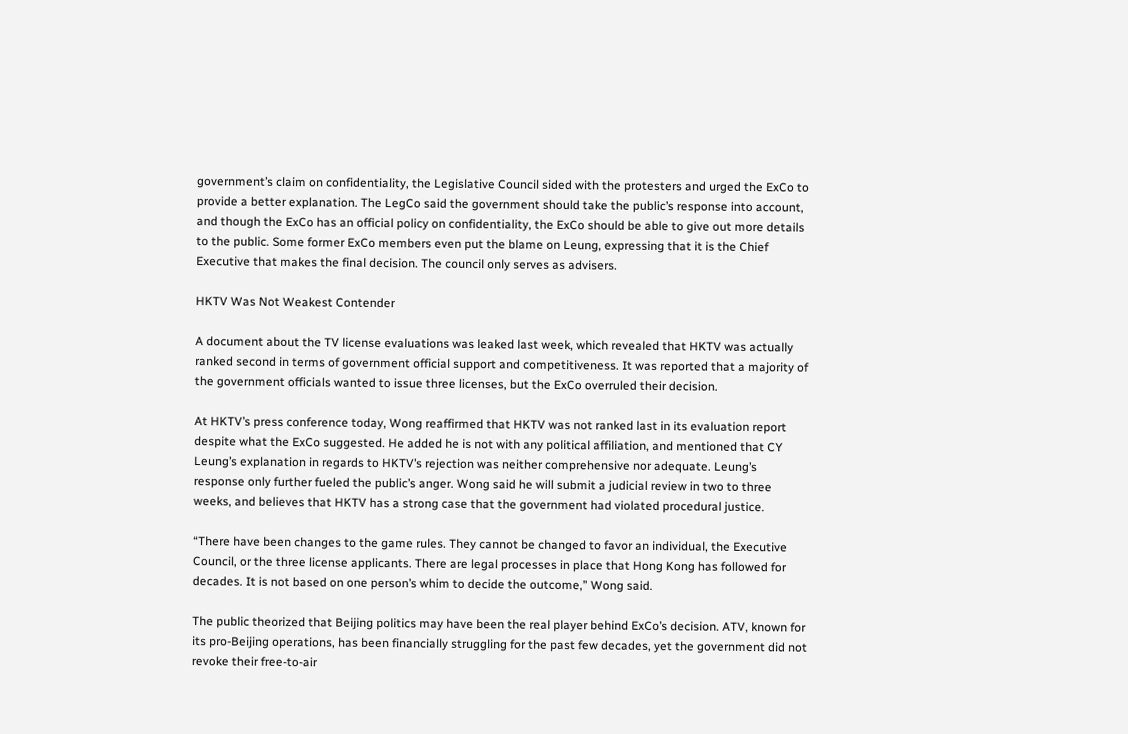government’s claim on confidentiality, the Legislative Council sided with the protesters and urged the ExCo to provide a better explanation. The LegCo said the government should take the public’s response into account, and though the ExCo has an official policy on confidentiality, the ExCo should be able to give out more details to the public. Some former ExCo members even put the blame on Leung, expressing that it is the Chief Executive that makes the final decision. The council only serves as advisers.

HKTV Was Not Weakest Contender

A document about the TV license evaluations was leaked last week, which revealed that HKTV was actually ranked second in terms of government official support and competitiveness. It was reported that a majority of the government officials wanted to issue three licenses, but the ExCo overruled their decision.

At HKTV’s press conference today, Wong reaffirmed that HKTV was not ranked last in its evaluation report despite what the ExCo suggested. He added he is not with any political affiliation, and mentioned that CY Leung’s explanation in regards to HKTV’s rejection was neither comprehensive nor adequate. Leung’s response only further fueled the public’s anger. Wong said he will submit a judicial review in two to three weeks, and believes that HKTV has a strong case that the government had violated procedural justice.

“There have been changes to the game rules. They cannot be changed to favor an individual, the Executive Council, or the three license applicants. There are legal processes in place that Hong Kong has followed for decades. It is not based on one person’s whim to decide the outcome,” Wong said.

The public theorized that Beijing politics may have been the real player behind ExCo’s decision. ATV, known for its pro-Beijing operations, has been financially struggling for the past few decades, yet the government did not revoke their free-to-air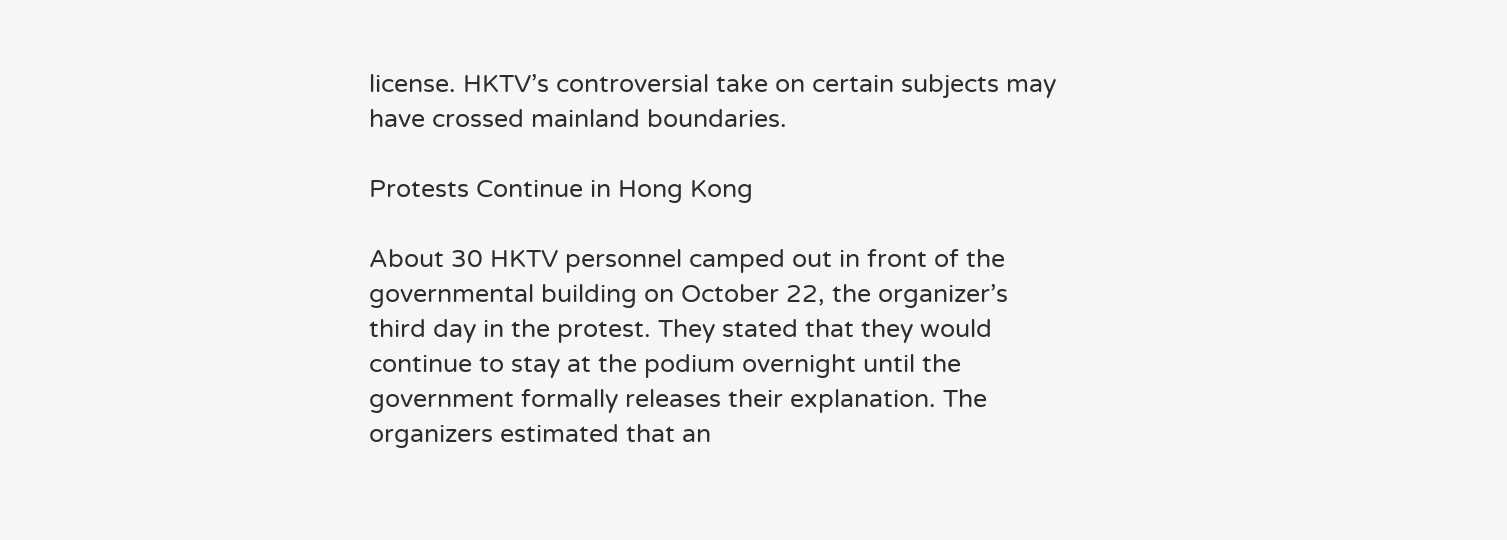license. HKTV’s controversial take on certain subjects may have crossed mainland boundaries.

Protests Continue in Hong Kong

About 30 HKTV personnel camped out in front of the governmental building on October 22, the organizer’s third day in the protest. They stated that they would continue to stay at the podium overnight until the government formally releases their explanation. The organizers estimated that an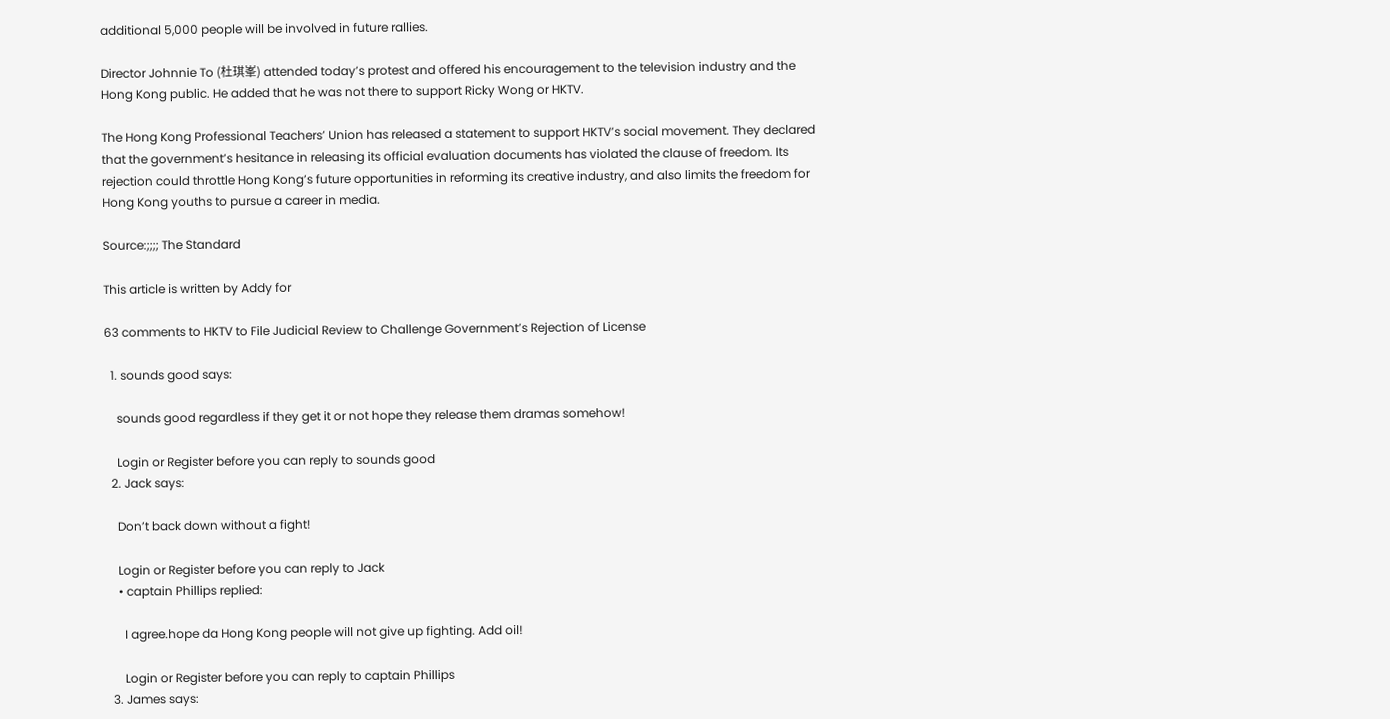additional 5,000 people will be involved in future rallies.

Director Johnnie To (杜琪峯) attended today’s protest and offered his encouragement to the television industry and the Hong Kong public. He added that he was not there to support Ricky Wong or HKTV.

The Hong Kong Professional Teachers’ Union has released a statement to support HKTV’s social movement. They declared that the government’s hesitance in releasing its official evaluation documents has violated the clause of freedom. Its rejection could throttle Hong Kong’s future opportunities in reforming its creative industry, and also limits the freedom for Hong Kong youths to pursue a career in media.

Source:;;;; The Standard

This article is written by Addy for

63 comments to HKTV to File Judicial Review to Challenge Government’s Rejection of License

  1. sounds good says:

    sounds good regardless if they get it or not hope they release them dramas somehow!

    Login or Register before you can reply to sounds good
  2. Jack says:

    Don’t back down without a fight!

    Login or Register before you can reply to Jack
    • captain Phillips replied:

      I agree.hope da Hong Kong people will not give up fighting. Add oil!

      Login or Register before you can reply to captain Phillips
  3. James says: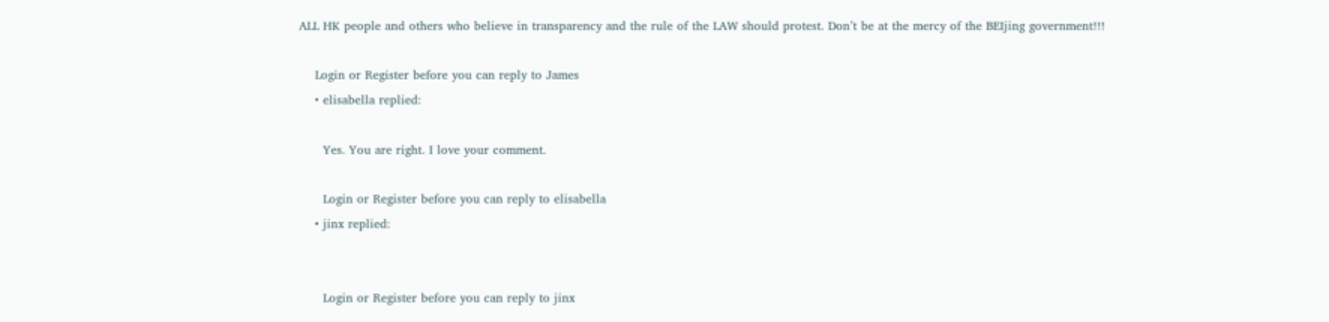ALL HK people and others who believe in transparency and the rule of the LAW should protest. Don’t be at the mercy of the BEIjing government!!!

    Login or Register before you can reply to James
    • elisabella replied:

      Yes. You are right. I love your comment.

      Login or Register before you can reply to elisabella
    • jinx replied:


      Login or Register before you can reply to jinx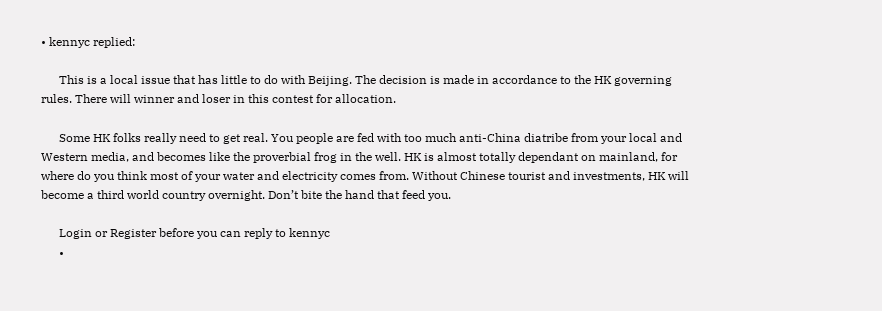• kennyc replied:

      This is a local issue that has little to do with Beijing. The decision is made in accordance to the HK governing rules. There will winner and loser in this contest for allocation.

      Some HK folks really need to get real. You people are fed with too much anti-China diatribe from your local and Western media, and becomes like the proverbial frog in the well. HK is almost totally dependant on mainland, for where do you think most of your water and electricity comes from. Without Chinese tourist and investments, HK will become a third world country overnight. Don’t bite the hand that feed you.

      Login or Register before you can reply to kennyc
      •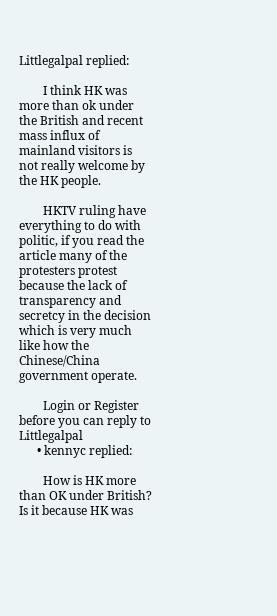Littlegalpal replied:

        I think HK was more than ok under the British and recent mass influx of mainland visitors is not really welcome by the HK people.

        HKTV ruling have everything to do with politic, if you read the article many of the protesters protest because the lack of transparency and secretcy in the decision which is very much like how the Chinese/China government operate.

        Login or Register before you can reply to Littlegalpal
      • kennyc replied:

        How is HK more than OK under British? Is it because HK was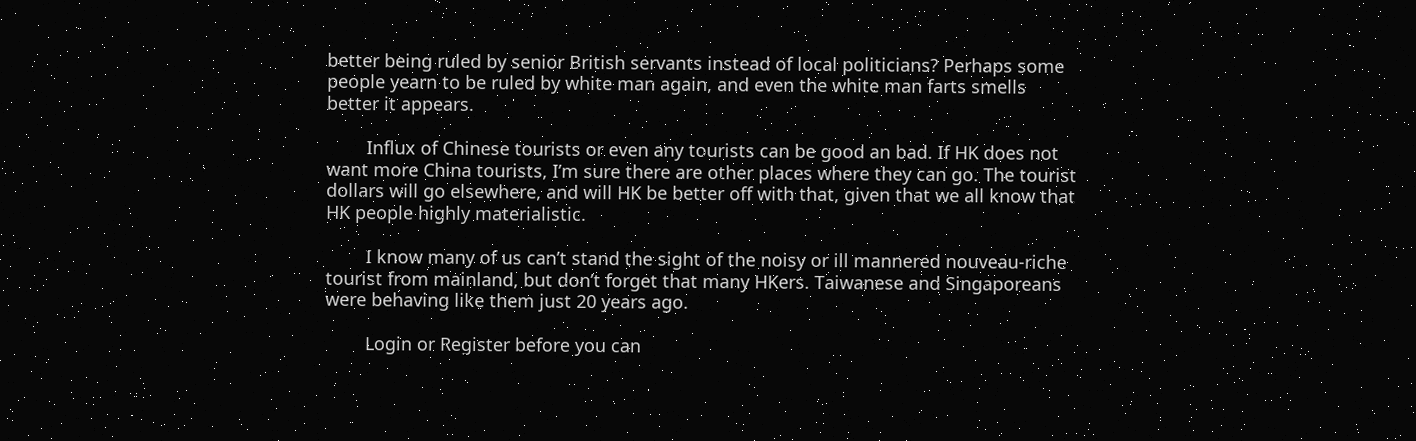better being ruled by senior British servants instead of local politicians? Perhaps some people yearn to be ruled by white man again, and even the white man farts smells better it appears.

        Influx of Chinese tourists or even any tourists can be good an bad. If HK does not want more China tourists, I’m sure there are other places where they can go. The tourist dollars will go elsewhere, and will HK be better off with that, given that we all know that HK people highly materialistic.

        I know many of us can’t stand the sight of the noisy or ill mannered nouveau-riche tourist from mainland, but don’t forget that many HKers. Taiwanese and Singaporeans were behaving like them just 20 years ago.

        Login or Register before you can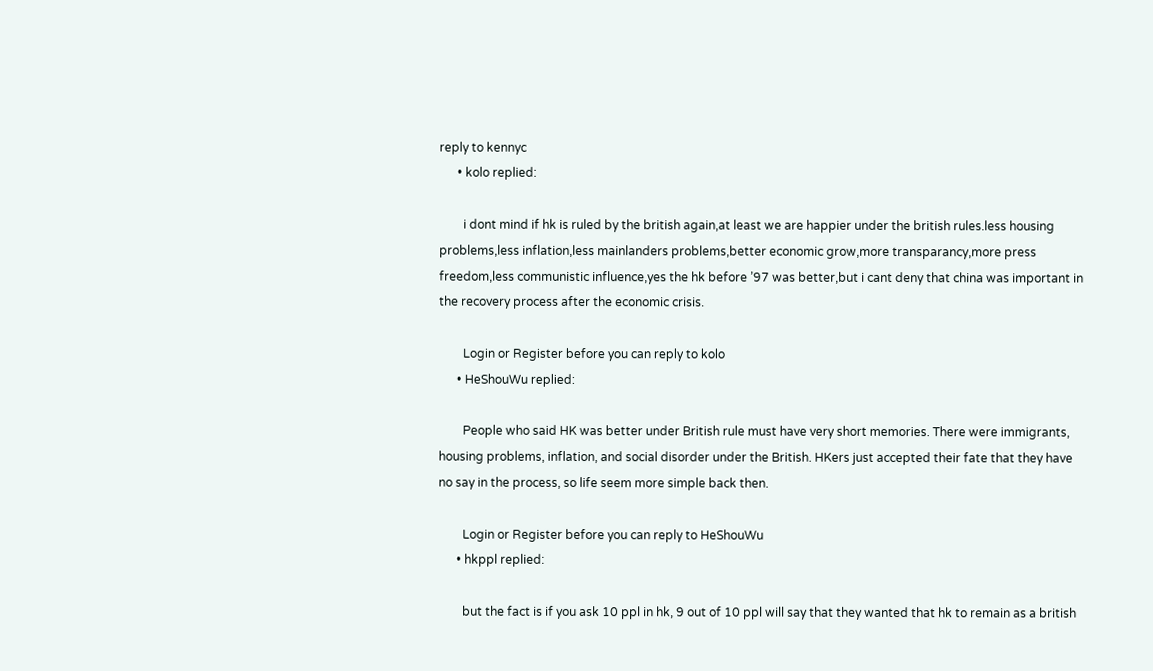reply to kennyc
      • kolo replied:

        i dont mind if hk is ruled by the british again,at least we are happier under the british rules.less housing problems,less inflation,less mainlanders problems,better economic grow,more transparancy,more press freedom,less communistic influence,yes the hk before ’97 was better,but i cant deny that china was important in the recovery process after the economic crisis.

        Login or Register before you can reply to kolo
      • HeShouWu replied:

        People who said HK was better under British rule must have very short memories. There were immigrants, housing problems, inflation, and social disorder under the British. HKers just accepted their fate that they have no say in the process, so life seem more simple back then.

        Login or Register before you can reply to HeShouWu
      • hkppl replied:

        but the fact is if you ask 10 ppl in hk, 9 out of 10 ppl will say that they wanted that hk to remain as a british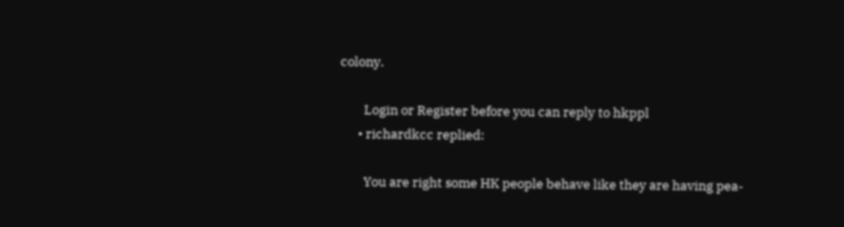colony.

        Login or Register before you can reply to hkppl
      • richardkcc replied:

        You are right some HK people behave like they are having pea-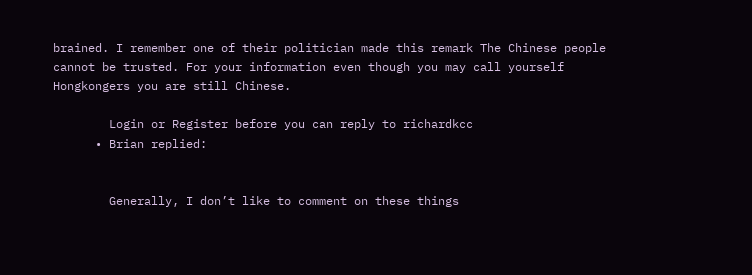brained. I remember one of their politician made this remark The Chinese people cannot be trusted. For your information even though you may call yourself Hongkongers you are still Chinese.

        Login or Register before you can reply to richardkcc
      • Brian replied:


        Generally, I don’t like to comment on these things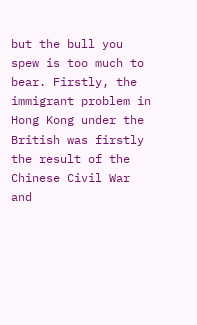but the bull you spew is too much to bear. Firstly, the immigrant problem in Hong Kong under the British was firstly the result of the Chinese Civil War and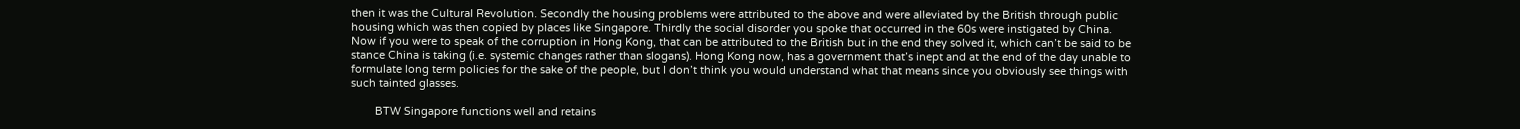then it was the Cultural Revolution. Secondly the housing problems were attributed to the above and were alleviated by the British through public housing which was then copied by places like Singapore. Thirdly the social disorder you spoke that occurred in the 60s were instigated by China. Now if you were to speak of the corruption in Hong Kong, that can be attributed to the British but in the end they solved it, which can’t be said to be stance China is taking (i.e. systemic changes rather than slogans). Hong Kong now, has a government that’s inept and at the end of the day unable to formulate long term policies for the sake of the people, but I don’t think you would understand what that means since you obviously see things with such tainted glasses.

        BTW Singapore functions well and retains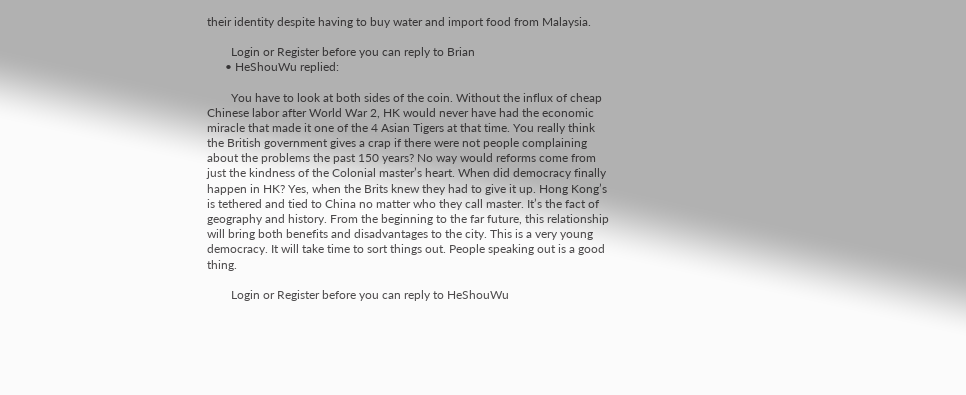their identity despite having to buy water and import food from Malaysia.

        Login or Register before you can reply to Brian
      • HeShouWu replied:

        You have to look at both sides of the coin. Without the influx of cheap Chinese labor after World War 2, HK would never have had the economic miracle that made it one of the 4 Asian Tigers at that time. You really think the British government gives a crap if there were not people complaining about the problems the past 150 years? No way would reforms come from just the kindness of the Colonial master’s heart. When did democracy finally happen in HK? Yes, when the Brits knew they had to give it up. Hong Kong’s is tethered and tied to China no matter who they call master. It’s the fact of geography and history. From the beginning to the far future, this relationship will bring both benefits and disadvantages to the city. This is a very young democracy. It will take time to sort things out. People speaking out is a good thing.

        Login or Register before you can reply to HeShouWu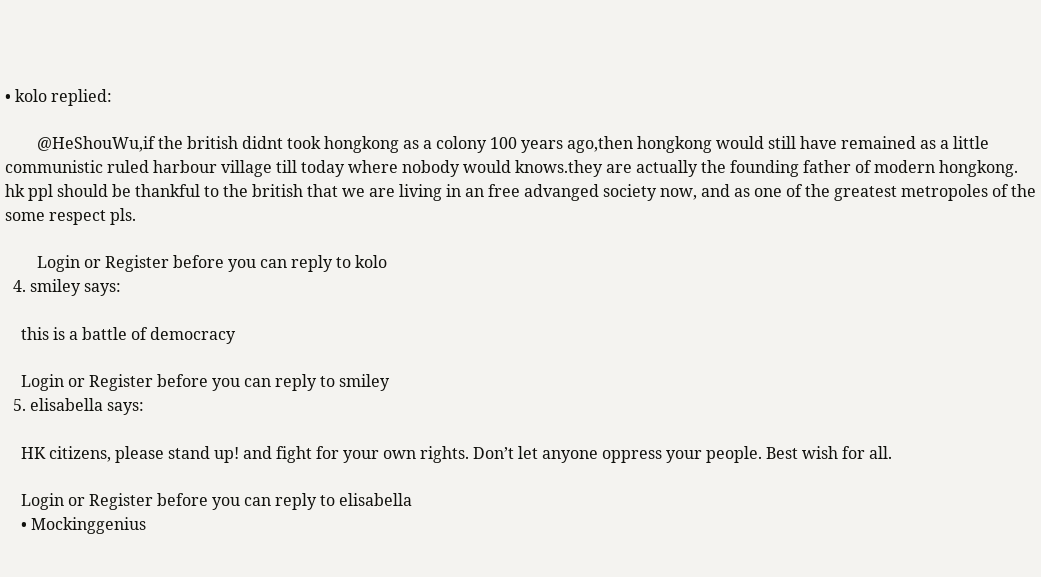• kolo replied:

        @HeShouWu,if the british didnt took hongkong as a colony 100 years ago,then hongkong would still have remained as a little communistic ruled harbour village till today where nobody would knows.they are actually the founding father of modern hongkong. hk ppl should be thankful to the british that we are living in an free advanged society now, and as one of the greatest metropoles of the some respect pls.

        Login or Register before you can reply to kolo
  4. smiley says:

    this is a battle of democracy

    Login or Register before you can reply to smiley
  5. elisabella says:

    HK citizens, please stand up! and fight for your own rights. Don’t let anyone oppress your people. Best wish for all.

    Login or Register before you can reply to elisabella
    • Mockinggenius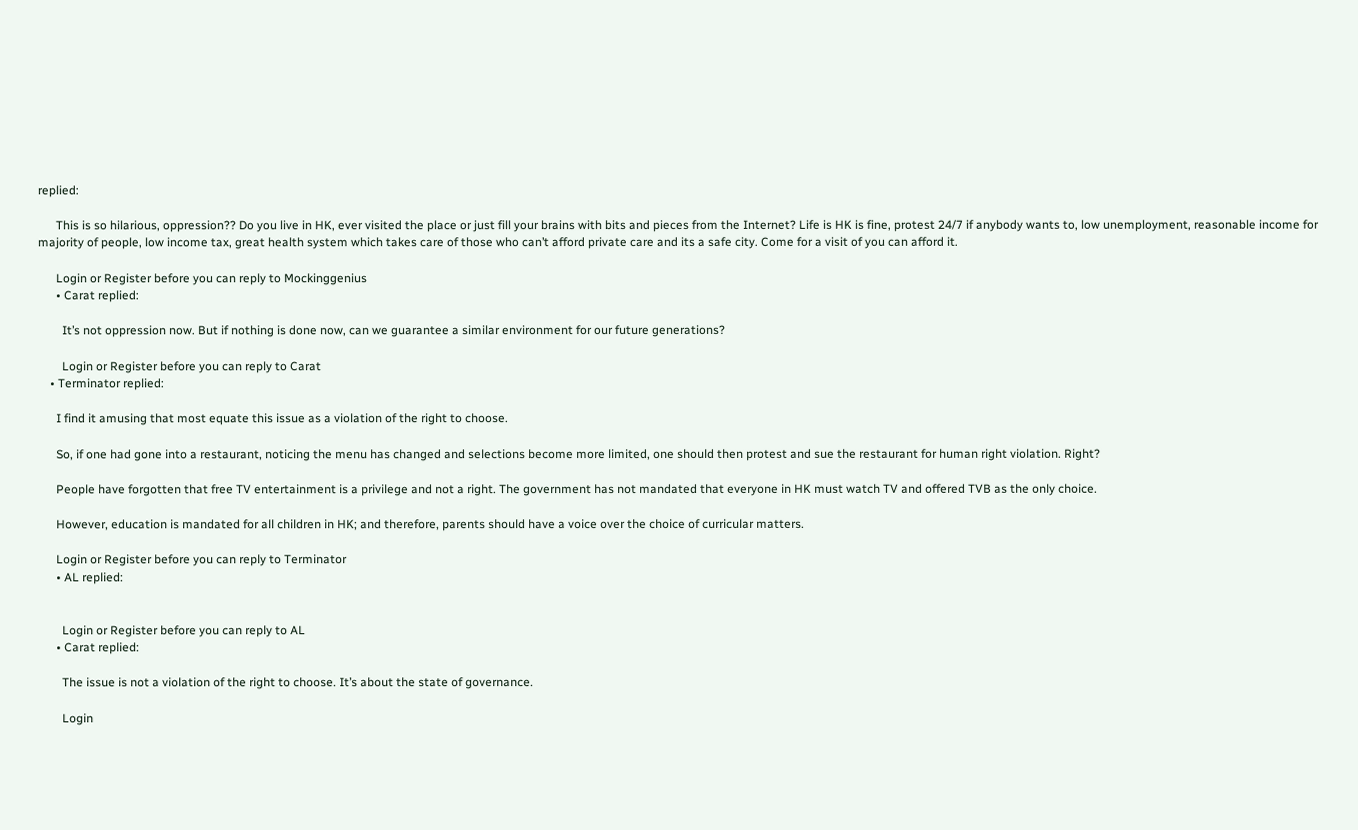replied:

      This is so hilarious, oppression?? Do you live in HK, ever visited the place or just fill your brains with bits and pieces from the Internet? Life is HK is fine, protest 24/7 if anybody wants to, low unemployment, reasonable income for majority of people, low income tax, great health system which takes care of those who can’t afford private care and its a safe city. Come for a visit of you can afford it.

      Login or Register before you can reply to Mockinggenius
      • Carat replied:

        It’s not oppression now. But if nothing is done now, can we guarantee a similar environment for our future generations?

        Login or Register before you can reply to Carat
    • Terminator replied:

      I find it amusing that most equate this issue as a violation of the right to choose.

      So, if one had gone into a restaurant, noticing the menu has changed and selections become more limited, one should then protest and sue the restaurant for human right violation. Right?

      People have forgotten that free TV entertainment is a privilege and not a right. The government has not mandated that everyone in HK must watch TV and offered TVB as the only choice.

      However, education is mandated for all children in HK; and therefore, parents should have a voice over the choice of curricular matters.

      Login or Register before you can reply to Terminator
      • AL replied:


        Login or Register before you can reply to AL
      • Carat replied:

        The issue is not a violation of the right to choose. It’s about the state of governance.

        Login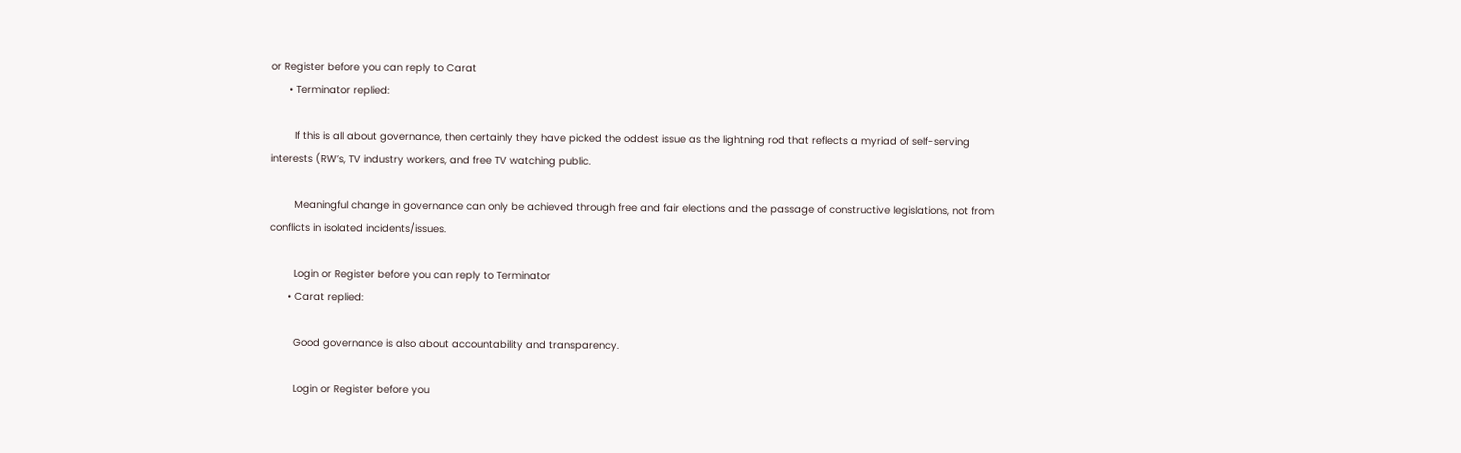or Register before you can reply to Carat
      • Terminator replied:

        If this is all about governance, then certainly they have picked the oddest issue as the lightning rod that reflects a myriad of self-serving interests (RW’s, TV industry workers, and free TV watching public.

        Meaningful change in governance can only be achieved through free and fair elections and the passage of constructive legislations, not from conflicts in isolated incidents/issues.

        Login or Register before you can reply to Terminator
      • Carat replied:

        Good governance is also about accountability and transparency.

        Login or Register before you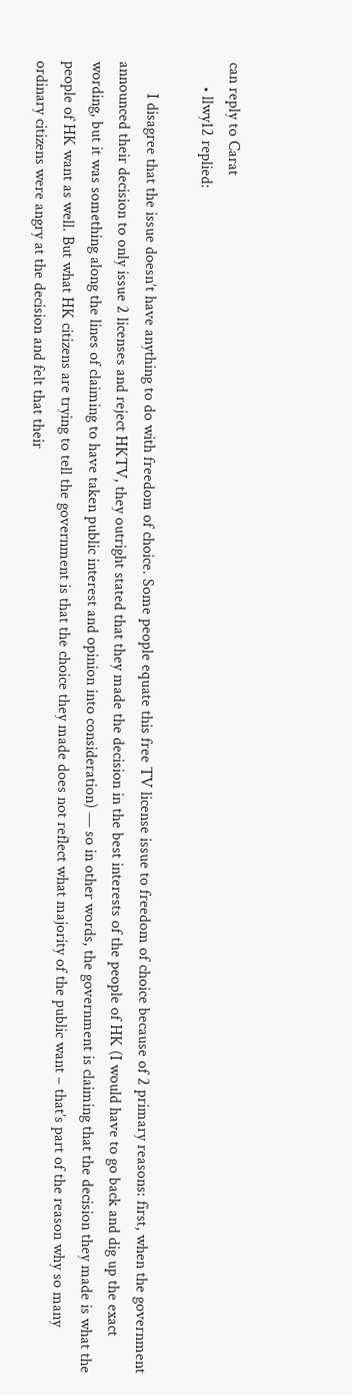can reply to Carat
      • llwy12 replied:

        I disagree that the issue doesn’t have anything to do with freedom of choice. Some people equate this free TV license issue to freedom of choice because of 2 primary reasons: first, when the government announced their decision to only issue 2 licenses and reject HKTV, they outright stated that they made the decision in the best interests of the people of HK (I would have to go back and dig up the exact wording, but it was something along the lines of claiming to have taken public interest and opinion into consideration) — so in other words, the government is claiming that the decision they made is what the people of HK want as well. But what HK citizens are trying to tell the government is that the choice they made does not reflect what majority of the public want – that’s part of the reason why so many ordinary citizens were angry at the decision and felt that their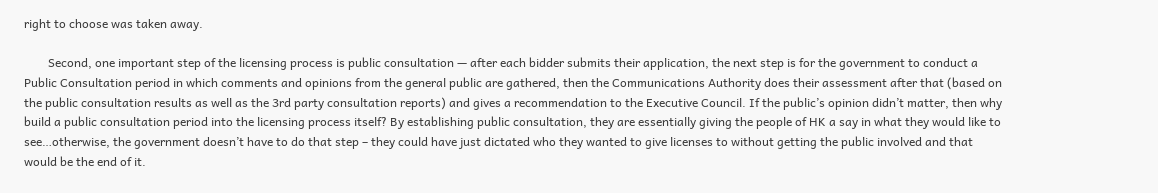right to choose was taken away.

        Second, one important step of the licensing process is public consultation — after each bidder submits their application, the next step is for the government to conduct a Public Consultation period in which comments and opinions from the general public are gathered, then the Communications Authority does their assessment after that (based on the public consultation results as well as the 3rd party consultation reports) and gives a recommendation to the Executive Council. If the public’s opinion didn’t matter, then why build a public consultation period into the licensing process itself? By establishing public consultation, they are essentially giving the people of HK a say in what they would like to see…otherwise, the government doesn’t have to do that step – they could have just dictated who they wanted to give licenses to without getting the public involved and that would be the end of it.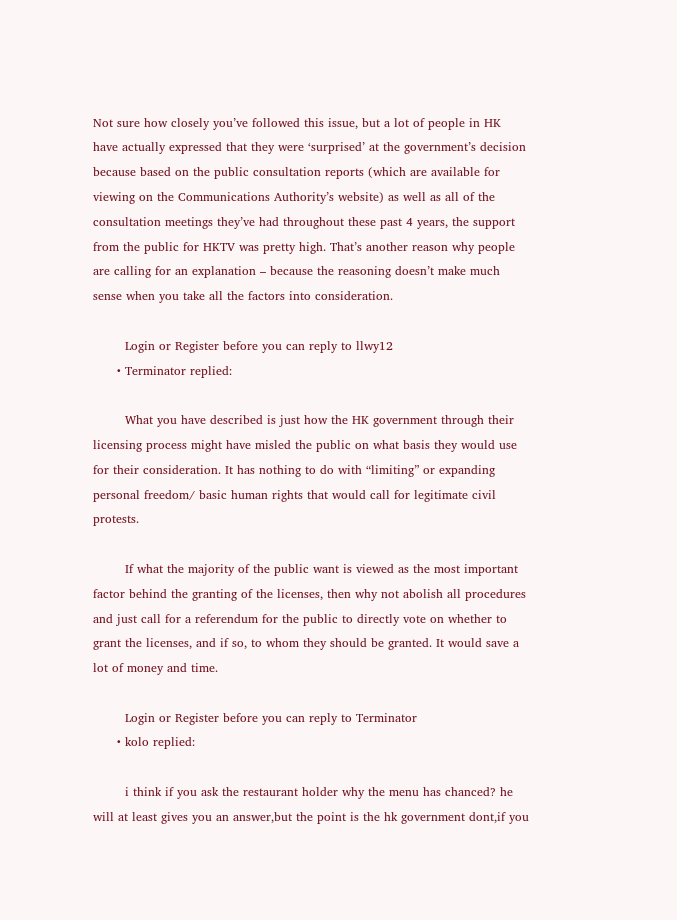Not sure how closely you’ve followed this issue, but a lot of people in HK have actually expressed that they were ‘surprised’ at the government’s decision because based on the public consultation reports (which are available for viewing on the Communications Authority’s website) as well as all of the consultation meetings they’ve had throughout these past 4 years, the support from the public for HKTV was pretty high. That’s another reason why people are calling for an explanation – because the reasoning doesn’t make much sense when you take all the factors into consideration.

        Login or Register before you can reply to llwy12
      • Terminator replied:

        What you have described is just how the HK government through their licensing process might have misled the public on what basis they would use for their consideration. It has nothing to do with “limiting” or expanding personal freedom/ basic human rights that would call for legitimate civil protests.

        If what the majority of the public want is viewed as the most important factor behind the granting of the licenses, then why not abolish all procedures and just call for a referendum for the public to directly vote on whether to grant the licenses, and if so, to whom they should be granted. It would save a lot of money and time.

        Login or Register before you can reply to Terminator
      • kolo replied:

        i think if you ask the restaurant holder why the menu has chanced? he will at least gives you an answer,but the point is the hk government dont,if you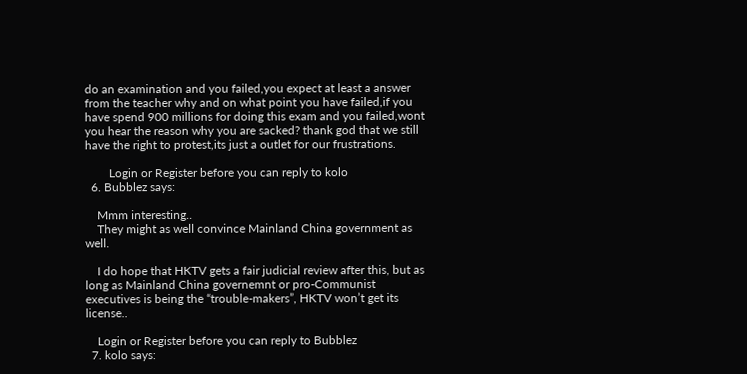do an examination and you failed,you expect at least a answer from the teacher why and on what point you have failed,if you have spend 900 millions for doing this exam and you failed,wont you hear the reason why you are sacked? thank god that we still have the right to protest,its just a outlet for our frustrations.

        Login or Register before you can reply to kolo
  6. Bubblez says:

    Mmm interesting..
    They might as well convince Mainland China government as well.

    I do hope that HKTV gets a fair judicial review after this, but as long as Mainland China governemnt or pro-Communist executives is being the “trouble-makers”, HKTV won’t get its license..

    Login or Register before you can reply to Bubblez
  7. kolo says: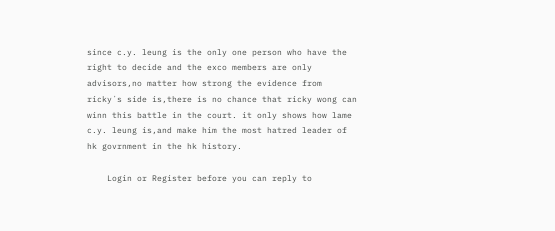since c.y. leung is the only one person who have the right to decide and the exco members are only advisors,no matter how strong the evidence from ricky´s side is,there is no chance that ricky wong can winn this battle in the court. it only shows how lame c.y. leung is,and make him the most hatred leader of hk govrnment in the hk history.

    Login or Register before you can reply to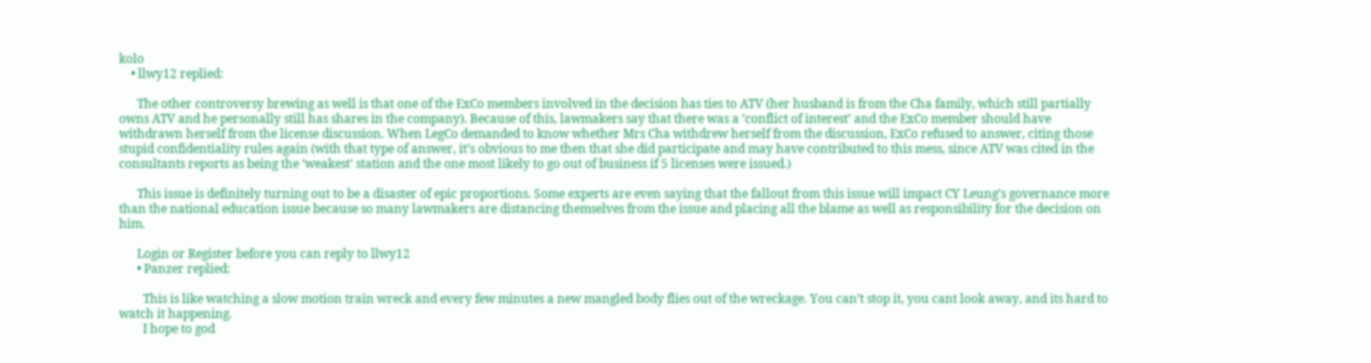kolo
    • llwy12 replied:

      The other controversy brewing as well is that one of the ExCo members involved in the decision has ties to ATV (her husband is from the Cha family, which still partially owns ATV and he personally still has shares in the company). Because of this, lawmakers say that there was a ‘conflict of interest’ and the ExCo member should have withdrawn herself from the license discussion. When LegCo demanded to know whether Mrs Cha withdrew herself from the discussion, ExCo refused to answer, citing those stupid confidentiality rules again (with that type of answer, it’s obvious to me then that she did participate and may have contributed to this mess, since ATV was cited in the consultants reports as being the ‘weakest’ station and the one most likely to go out of business if 5 licenses were issued.)

      This issue is definitely turning out to be a disaster of epic proportions. Some experts are even saying that the fallout from this issue will impact CY Leung’s governance more than the national education issue because so many lawmakers are distancing themselves from the issue and placing all the blame as well as responsibility for the decision on him.

      Login or Register before you can reply to llwy12
      • Panzer replied:

        This is like watching a slow motion train wreck and every few minutes a new mangled body flies out of the wreckage. You can’t stop it, you cant look away, and its hard to watch it happening.
        I hope to god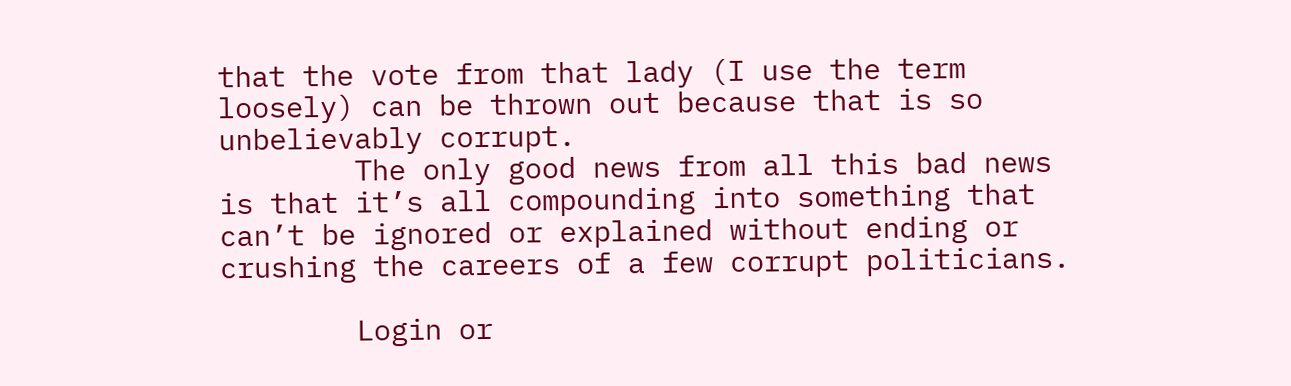that the vote from that lady (I use the term loosely) can be thrown out because that is so unbelievably corrupt.
        The only good news from all this bad news is that it’s all compounding into something that can’t be ignored or explained without ending or crushing the careers of a few corrupt politicians.

        Login or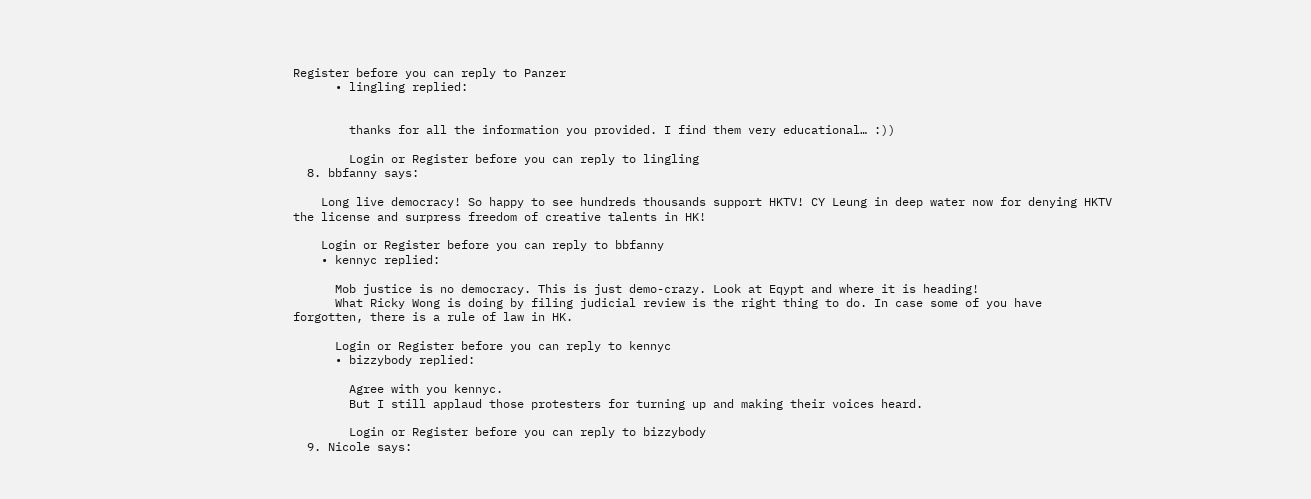Register before you can reply to Panzer
      • lingling replied:


        thanks for all the information you provided. I find them very educational… :))

        Login or Register before you can reply to lingling
  8. bbfanny says:

    Long live democracy! So happy to see hundreds thousands support HKTV! CY Leung in deep water now for denying HKTV the license and surpress freedom of creative talents in HK!

    Login or Register before you can reply to bbfanny
    • kennyc replied:

      Mob justice is no democracy. This is just demo-crazy. Look at Eqypt and where it is heading!
      What Ricky Wong is doing by filing judicial review is the right thing to do. In case some of you have forgotten, there is a rule of law in HK.

      Login or Register before you can reply to kennyc
      • bizzybody replied:

        Agree with you kennyc.
        But I still applaud those protesters for turning up and making their voices heard.

        Login or Register before you can reply to bizzybody
  9. Nicole says: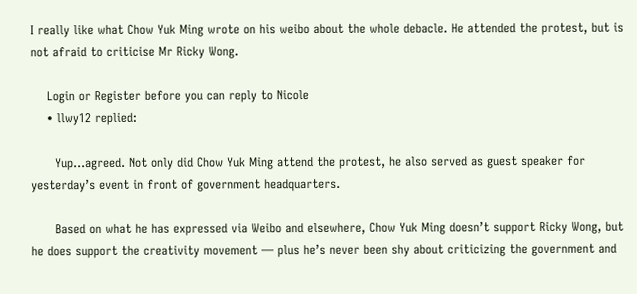I really like what Chow Yuk Ming wrote on his weibo about the whole debacle. He attended the protest, but is not afraid to criticise Mr Ricky Wong.

    Login or Register before you can reply to Nicole
    • llwy12 replied:

      Yup…agreed. Not only did Chow Yuk Ming attend the protest, he also served as guest speaker for yesterday’s event in front of government headquarters.

      Based on what he has expressed via Weibo and elsewhere, Chow Yuk Ming doesn’t support Ricky Wong, but he does support the creativity movement — plus he’s never been shy about criticizing the government and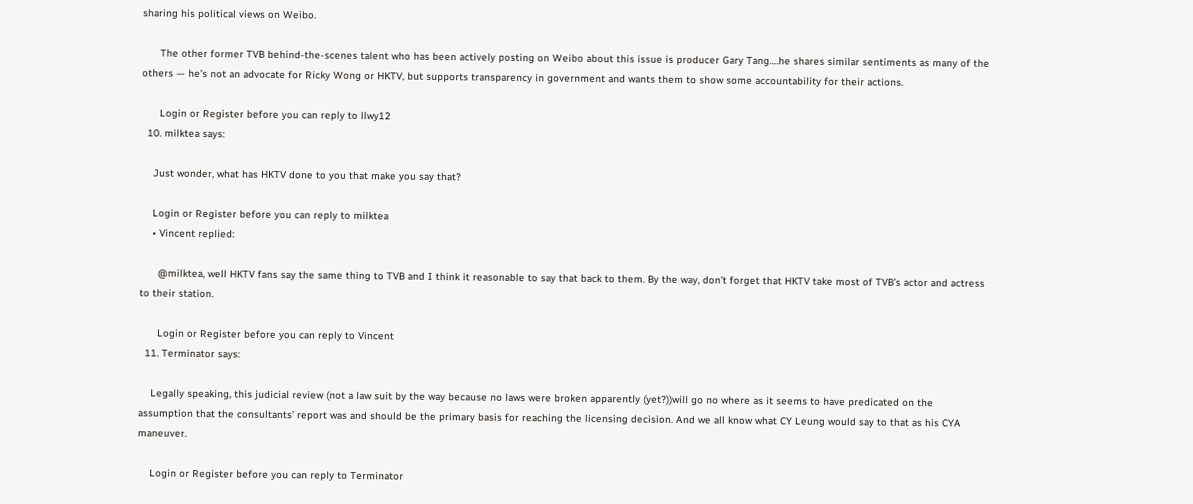sharing his political views on Weibo.

      The other former TVB behind-the-scenes talent who has been actively posting on Weibo about this issue is producer Gary Tang….he shares similar sentiments as many of the others — he’s not an advocate for Ricky Wong or HKTV, but supports transparency in government and wants them to show some accountability for their actions.

      Login or Register before you can reply to llwy12
  10. milktea says:

    Just wonder, what has HKTV done to you that make you say that?

    Login or Register before you can reply to milktea
    • Vincent replied:

      @milktea, well HKTV fans say the same thing to TVB and I think it reasonable to say that back to them. By the way, don’t forget that HKTV take most of TVB’s actor and actress to their station.

      Login or Register before you can reply to Vincent
  11. Terminator says:

    Legally speaking, this judicial review (not a law suit by the way because no laws were broken apparently (yet?))will go no where as it seems to have predicated on the assumption that the consultants’ report was and should be the primary basis for reaching the licensing decision. And we all know what CY Leung would say to that as his CYA maneuver.

    Login or Register before you can reply to Terminator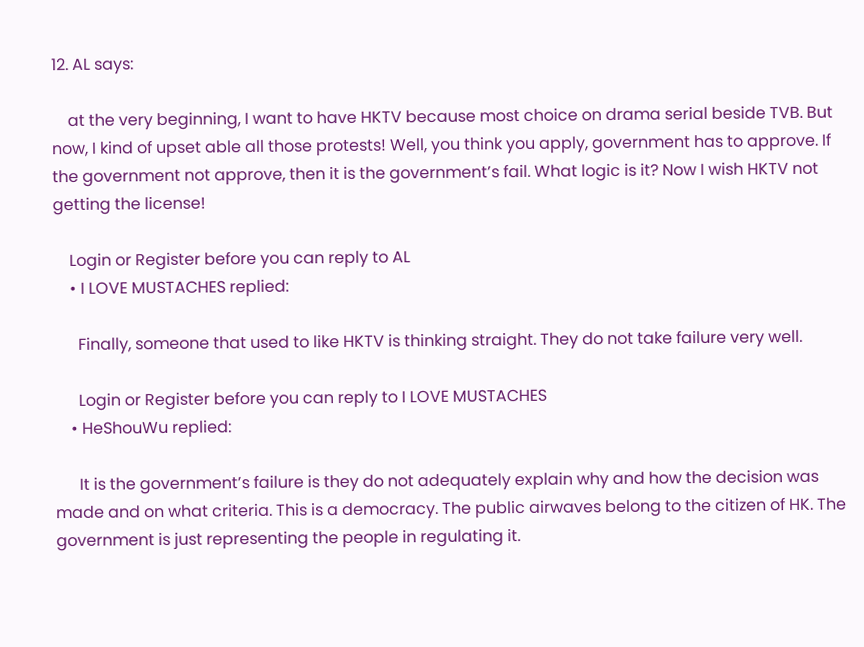12. AL says:

    at the very beginning, I want to have HKTV because most choice on drama serial beside TVB. But now, I kind of upset able all those protests! Well, you think you apply, government has to approve. If the government not approve, then it is the government’s fail. What logic is it? Now I wish HKTV not getting the license!

    Login or Register before you can reply to AL
    • I LOVE MUSTACHES replied:

      Finally, someone that used to like HKTV is thinking straight. They do not take failure very well.

      Login or Register before you can reply to I LOVE MUSTACHES
    • HeShouWu replied:

      It is the government’s failure is they do not adequately explain why and how the decision was made and on what criteria. This is a democracy. The public airwaves belong to the citizen of HK. The government is just representing the people in regulating it.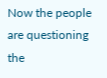Now the people are questioning the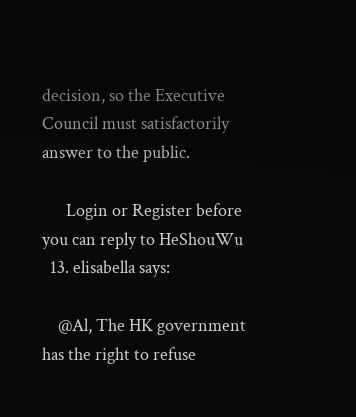decision, so the Executive Council must satisfactorily answer to the public.

      Login or Register before you can reply to HeShouWu
  13. elisabella says:

    @Al, The HK government has the right to refuse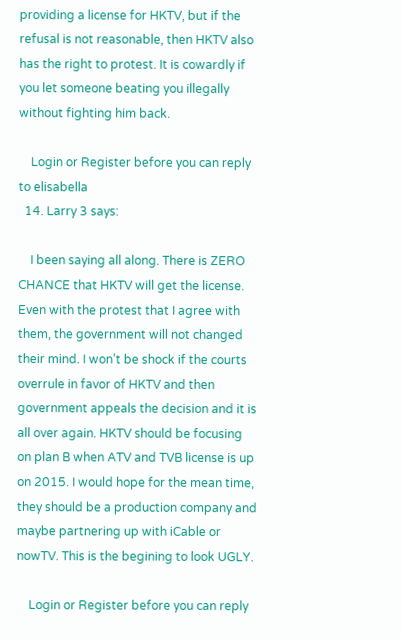providing a license for HKTV, but if the refusal is not reasonable, then HKTV also has the right to protest. It is cowardly if you let someone beating you illegally without fighting him back.

    Login or Register before you can reply to elisabella
  14. Larry 3 says:

    I been saying all along. There is ZERO CHANCE that HKTV will get the license. Even with the protest that I agree with them, the government will not changed their mind. I won’t be shock if the courts overrule in favor of HKTV and then government appeals the decision and it is all over again. HKTV should be focusing on plan B when ATV and TVB license is up on 2015. I would hope for the mean time, they should be a production company and maybe partnering up with iCable or nowTV. This is the begining to look UGLY.

    Login or Register before you can reply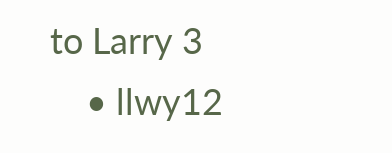to Larry 3
    • llwy12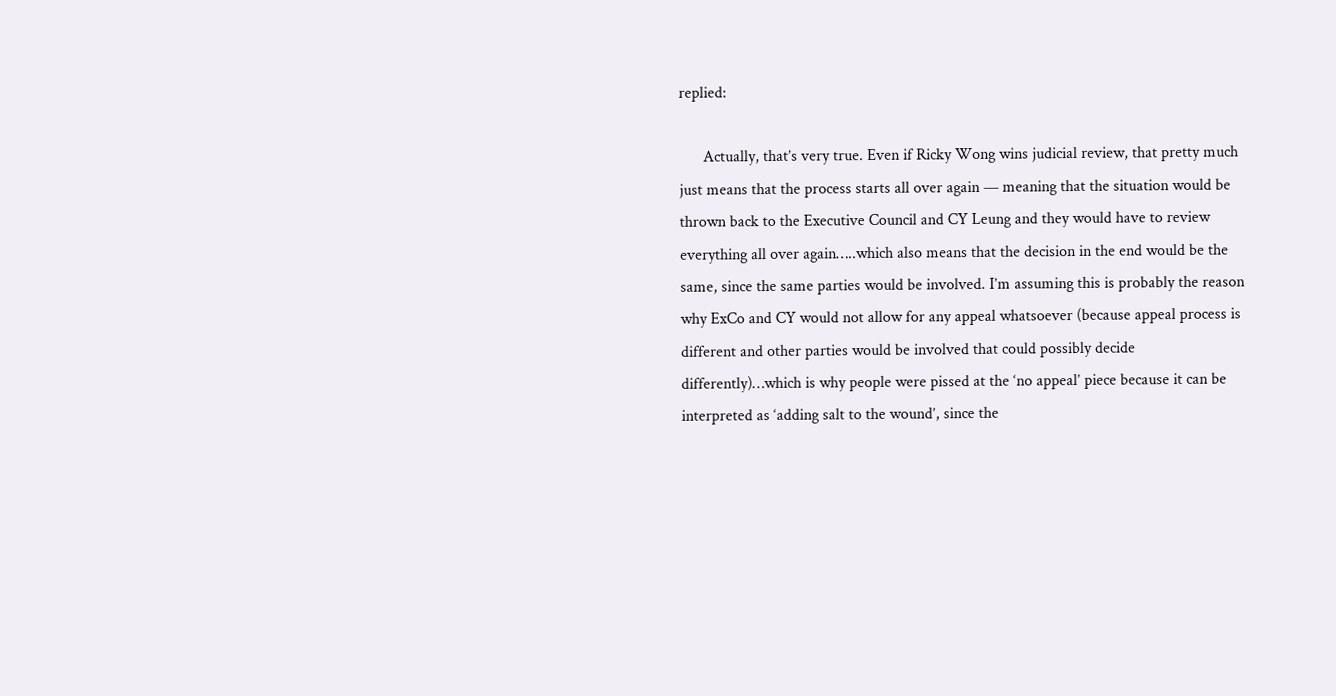replied:

      Actually, that’s very true. Even if Ricky Wong wins judicial review, that pretty much just means that the process starts all over again — meaning that the situation would be thrown back to the Executive Council and CY Leung and they would have to review everything all over again…..which also means that the decision in the end would be the same, since the same parties would be involved. I’m assuming this is probably the reason why ExCo and CY would not allow for any appeal whatsoever (because appeal process is different and other parties would be involved that could possibly decide differently)…which is why people were pissed at the ‘no appeal’ piece because it can be interpreted as ‘adding salt to the wound’, since the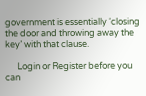government is essentially ‘closing the door and throwing away the key’ with that clause.

      Login or Register before you can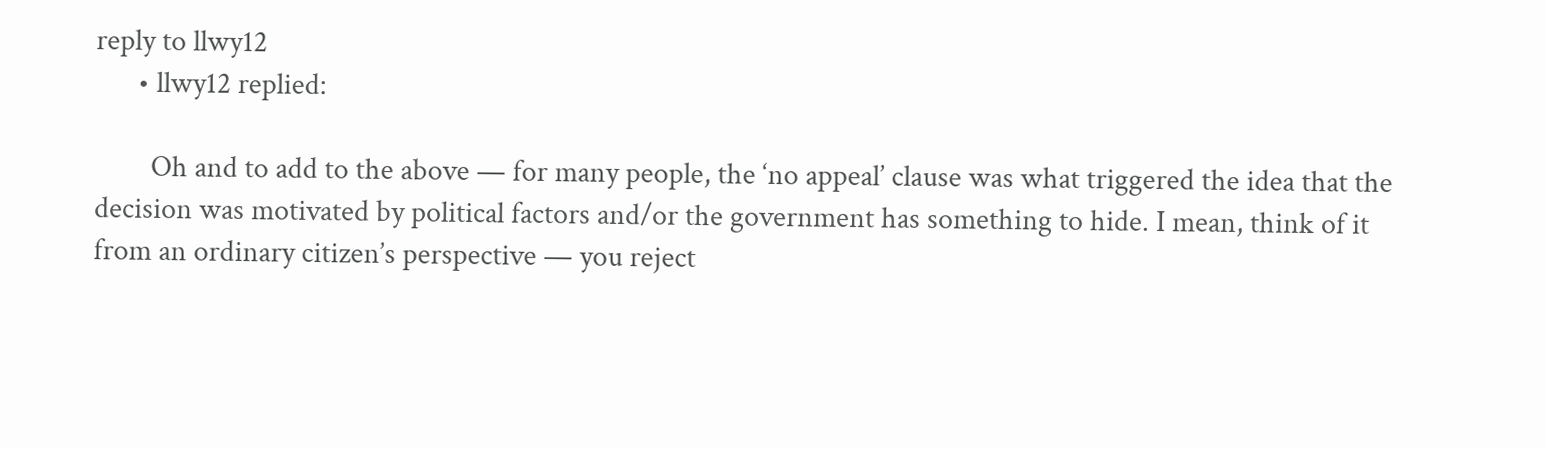reply to llwy12
      • llwy12 replied:

        Oh and to add to the above — for many people, the ‘no appeal’ clause was what triggered the idea that the decision was motivated by political factors and/or the government has something to hide. I mean, think of it from an ordinary citizen’s perspective — you reject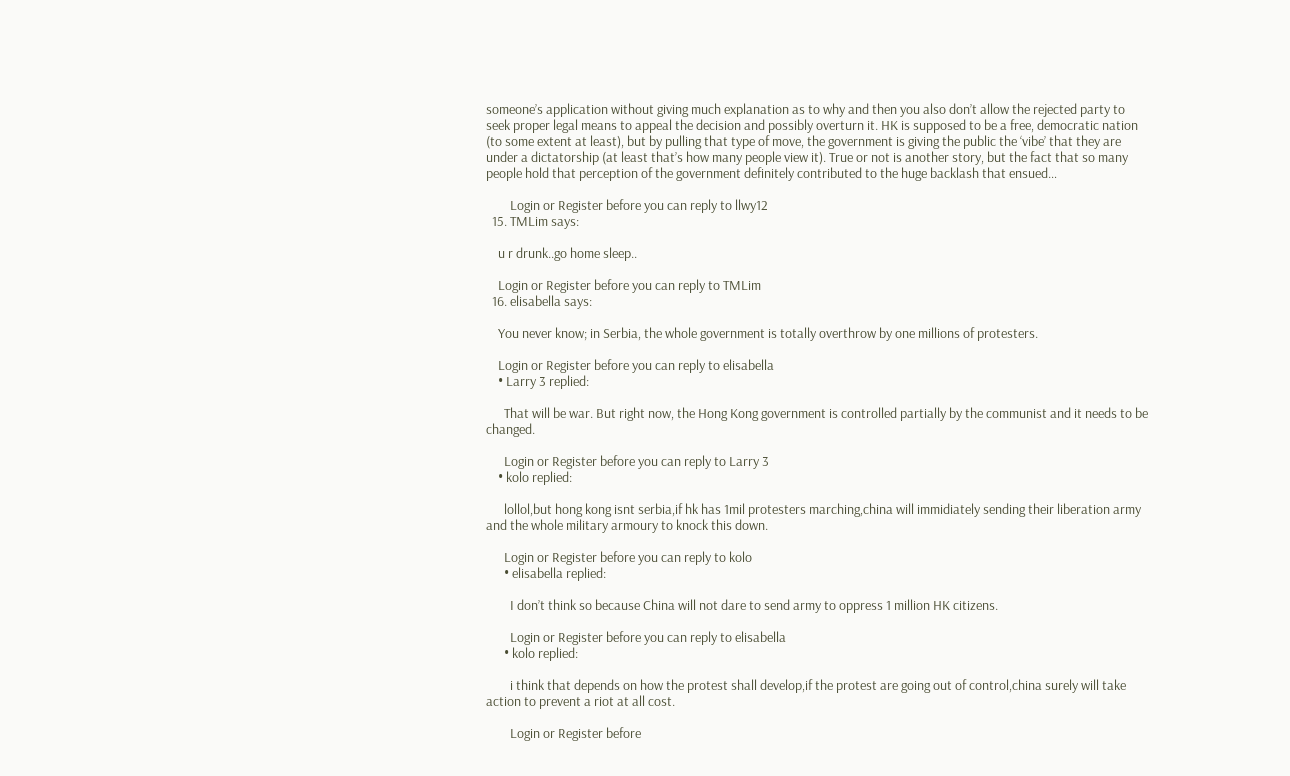someone’s application without giving much explanation as to why and then you also don’t allow the rejected party to seek proper legal means to appeal the decision and possibly overturn it. HK is supposed to be a free, democratic nation (to some extent at least), but by pulling that type of move, the government is giving the public the ‘vibe’ that they are under a dictatorship (at least that’s how many people view it). True or not is another story, but the fact that so many people hold that perception of the government definitely contributed to the huge backlash that ensued…

        Login or Register before you can reply to llwy12
  15. TMLim says:

    u r drunk..go home sleep..

    Login or Register before you can reply to TMLim
  16. elisabella says:

    You never know; in Serbia, the whole government is totally overthrow by one millions of protesters.

    Login or Register before you can reply to elisabella
    • Larry 3 replied:

      That will be war. But right now, the Hong Kong government is controlled partially by the communist and it needs to be changed.

      Login or Register before you can reply to Larry 3
    • kolo replied:

      lollol,but hong kong isnt serbia,if hk has 1mil protesters marching,china will immidiately sending their liberation army and the whole military armoury to knock this down.

      Login or Register before you can reply to kolo
      • elisabella replied:

        I don’t think so because China will not dare to send army to oppress 1 million HK citizens.

        Login or Register before you can reply to elisabella
      • kolo replied:

        i think that depends on how the protest shall develop,if the protest are going out of control,china surely will take action to prevent a riot at all cost.

        Login or Register before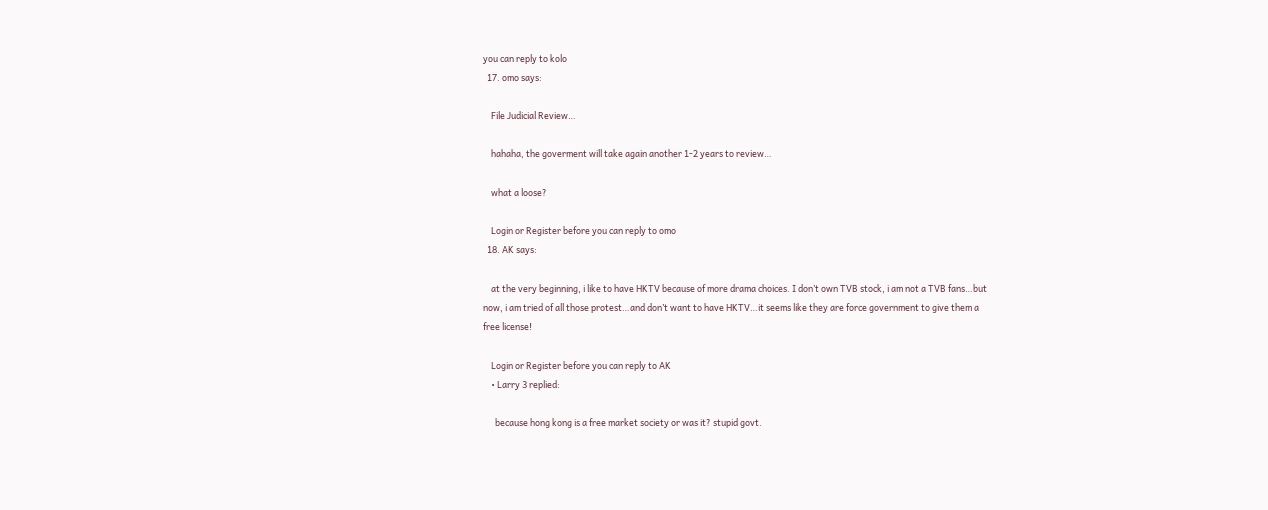you can reply to kolo
  17. omo says:

    File Judicial Review…

    hahaha, the goverment will take again another 1-2 years to review…

    what a loose?

    Login or Register before you can reply to omo
  18. AK says:

    at the very beginning, i like to have HKTV because of more drama choices. I don’t own TVB stock, i am not a TVB fans…but now, i am tried of all those protest…and don’t want to have HKTV…it seems like they are force government to give them a free license!

    Login or Register before you can reply to AK
    • Larry 3 replied:

      because hong kong is a free market society or was it? stupid govt.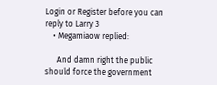Login or Register before you can reply to Larry 3
    • Megamiaow replied:

      And damn right the public should force the government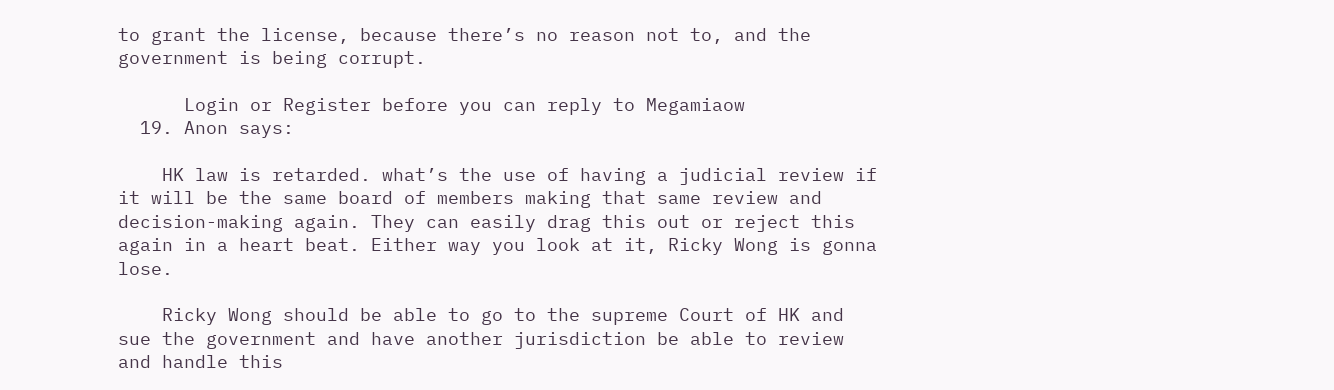to grant the license, because there’s no reason not to, and the government is being corrupt.

      Login or Register before you can reply to Megamiaow
  19. Anon says:

    HK law is retarded. what’s the use of having a judicial review if it will be the same board of members making that same review and decision-making again. They can easily drag this out or reject this again in a heart beat. Either way you look at it, Ricky Wong is gonna lose.

    Ricky Wong should be able to go to the supreme Court of HK and sue the government and have another jurisdiction be able to review and handle this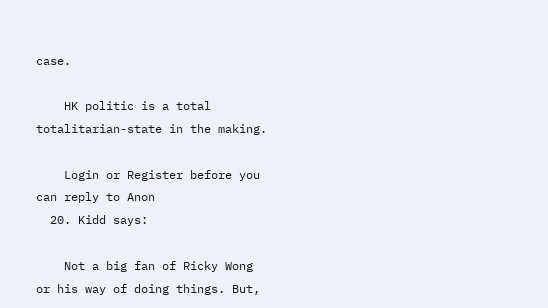case.

    HK politic is a total totalitarian-state in the making.

    Login or Register before you can reply to Anon
  20. Kidd says:

    Not a big fan of Ricky Wong or his way of doing things. But,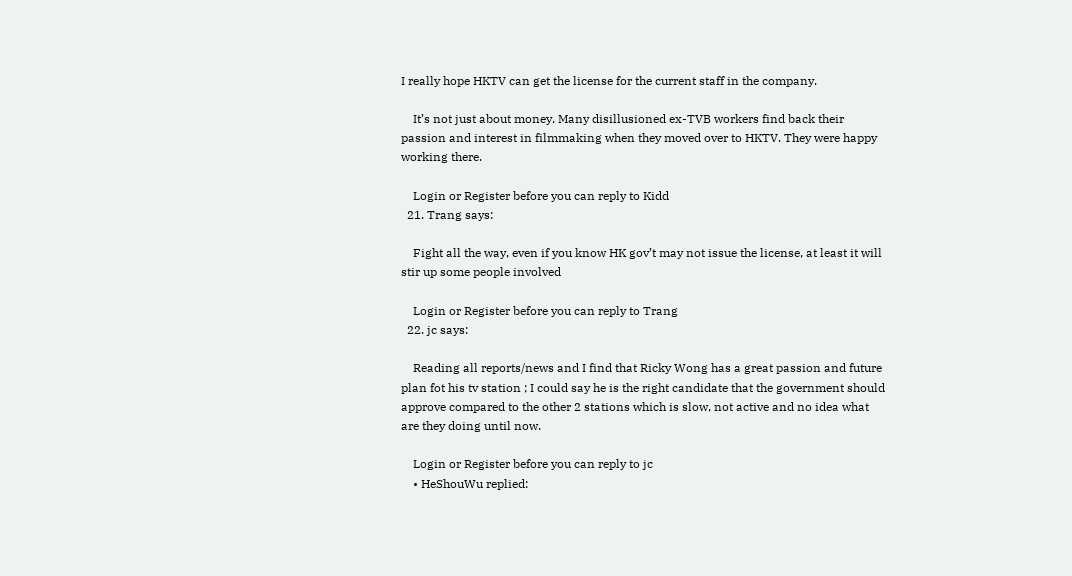I really hope HKTV can get the license for the current staff in the company.

    It’s not just about money. Many disillusioned ex-TVB workers find back their passion and interest in filmmaking when they moved over to HKTV. They were happy working there.

    Login or Register before you can reply to Kidd
  21. Trang says:

    Fight all the way, even if you know HK gov’t may not issue the license, at least it will stir up some people involved

    Login or Register before you can reply to Trang
  22. jc says:

    Reading all reports/news and I find that Ricky Wong has a great passion and future plan fot his tv station ; I could say he is the right candidate that the government should approve compared to the other 2 stations which is slow, not active and no idea what are they doing until now.

    Login or Register before you can reply to jc
    • HeShouWu replied: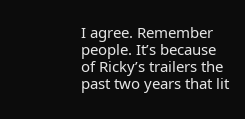I agree. Remember people. It’s because of Ricky’s trailers the past two years that lit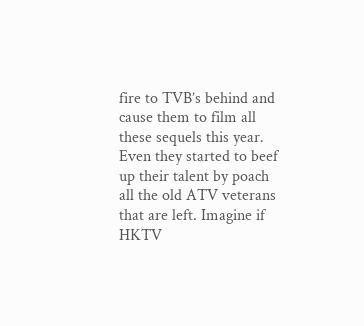fire to TVB’s behind and cause them to film all these sequels this year. Even they started to beef up their talent by poach all the old ATV veterans that are left. Imagine if HKTV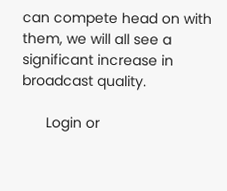can compete head on with them, we will all see a significant increase in broadcast quality.

      Login or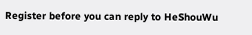Register before you can reply to HeShouWu